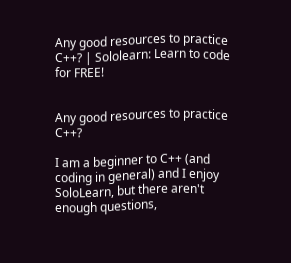Any good resources to practice C++? | Sololearn: Learn to code for FREE!


Any good resources to practice C++?

I am a beginner to C++ (and coding in general) and I enjoy SoloLearn, but there aren't enough questions,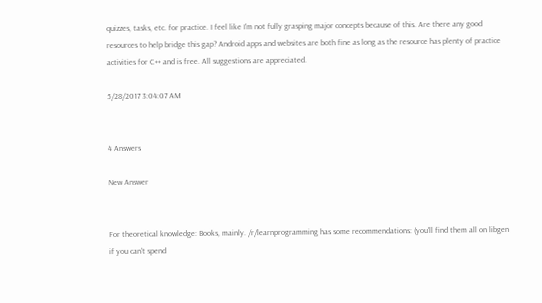quizzes, tasks, etc. for practice. I feel like I'm not fully grasping major concepts because of this. Are there any good resources to help bridge this gap? Android apps and websites are both fine as long as the resource has plenty of practice activities for C++ and is free. All suggestions are appreciated.

5/28/2017 3:04:07 AM


4 Answers

New Answer


For theoretical knowledge: Books, mainly. /r/learnprogramming has some recommendations: (you'll find them all on libgen if you can't spend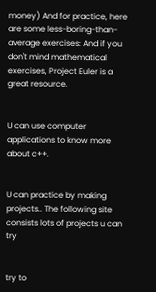money) And for practice, here are some less-boring-than-average exercises: And if you don't mind mathematical exercises, Project Euler is a great resource.


U can use computer applications to know more about c++.


U can practice by making projects.. The following site consists lots of projects u can try


try to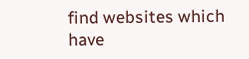find websites which have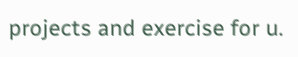projects and exercise for u.